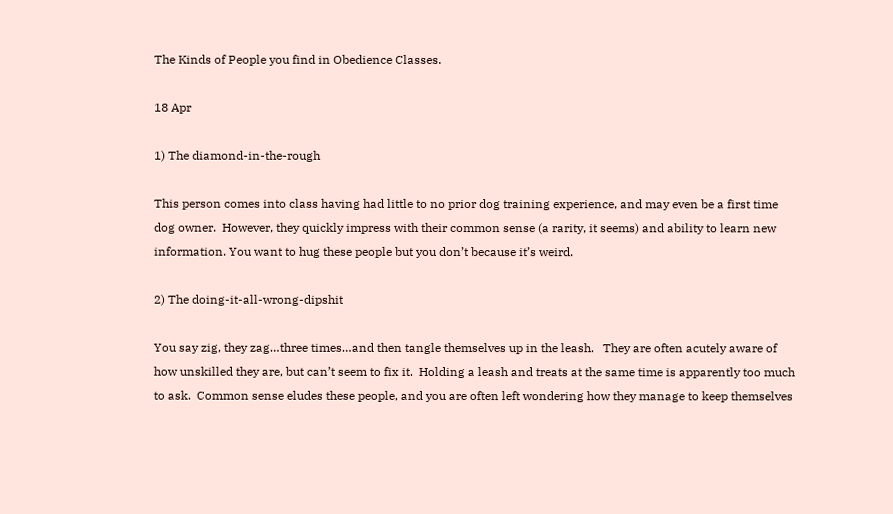The Kinds of People you find in Obedience Classes.

18 Apr

1) The diamond-in-the-rough

This person comes into class having had little to no prior dog training experience, and may even be a first time dog owner.  However, they quickly impress with their common sense (a rarity, it seems) and ability to learn new information. You want to hug these people but you don’t because it’s weird.

2) The doing-it-all-wrong-dipshit

You say zig, they zag…three times…and then tangle themselves up in the leash.   They are often acutely aware of how unskilled they are, but can’t seem to fix it.  Holding a leash and treats at the same time is apparently too much to ask.  Common sense eludes these people, and you are often left wondering how they manage to keep themselves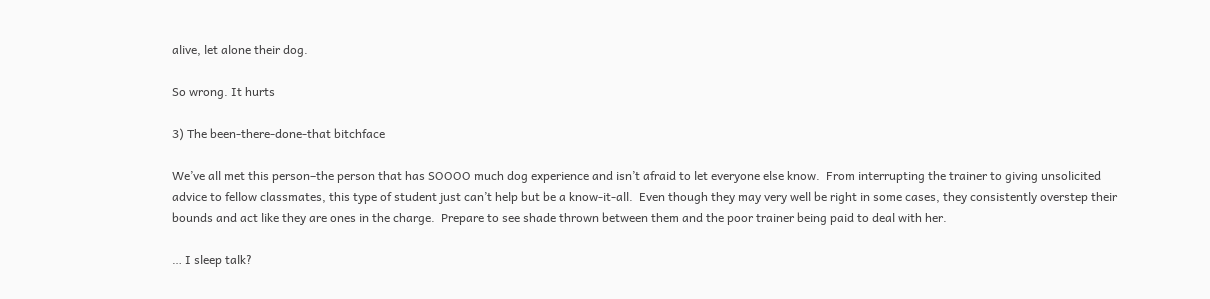alive, let alone their dog.

So wrong. It hurts

3) The been-there-done-that bitchface

We’ve all met this person–the person that has SOOOO much dog experience and isn’t afraid to let everyone else know.  From interrupting the trainer to giving unsolicited advice to fellow classmates, this type of student just can’t help but be a know-it-all.  Even though they may very well be right in some cases, they consistently overstep their bounds and act like they are ones in the charge.  Prepare to see shade thrown between them and the poor trainer being paid to deal with her.

… I sleep talk?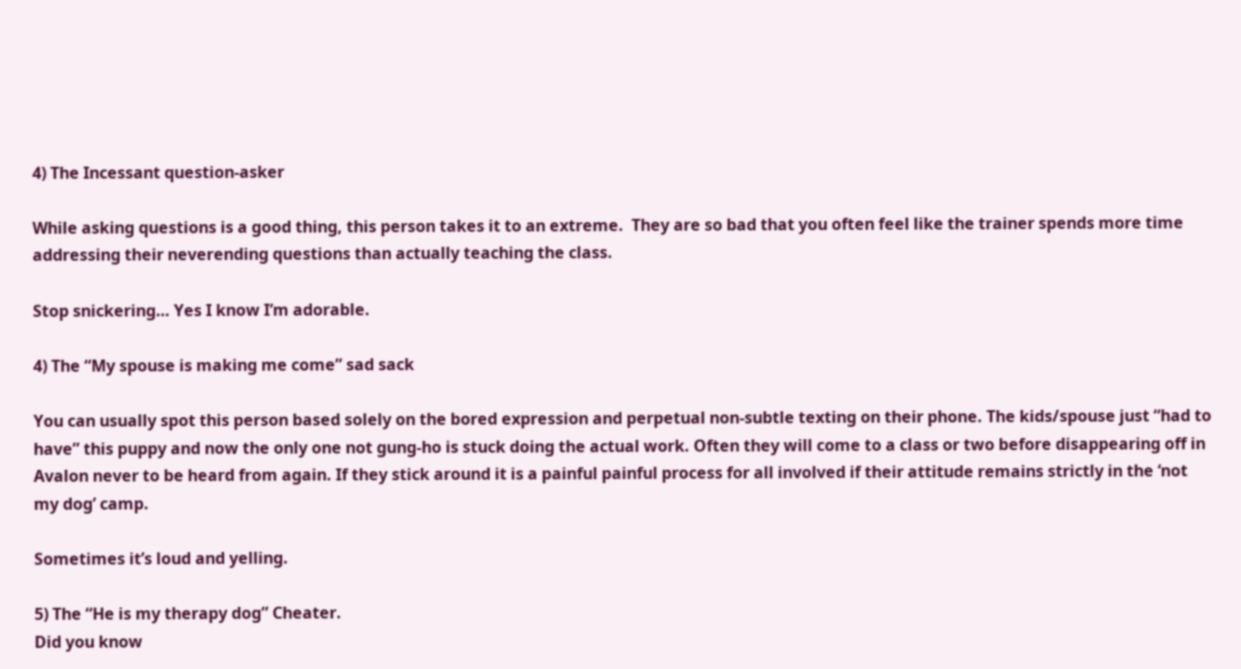4) The Incessant question-asker

While asking questions is a good thing, this person takes it to an extreme.  They are so bad that you often feel like the trainer spends more time addressing their neverending questions than actually teaching the class.

Stop snickering… Yes I know I’m adorable.

4) The “My spouse is making me come” sad sack

You can usually spot this person based solely on the bored expression and perpetual non-subtle texting on their phone. The kids/spouse just “had to have” this puppy and now the only one not gung-ho is stuck doing the actual work. Often they will come to a class or two before disappearing off in Avalon never to be heard from again. If they stick around it is a painful painful process for all involved if their attitude remains strictly in the ‘not my dog’ camp.

Sometimes it’s loud and yelling.

5) The “He is my therapy dog” Cheater.
Did you know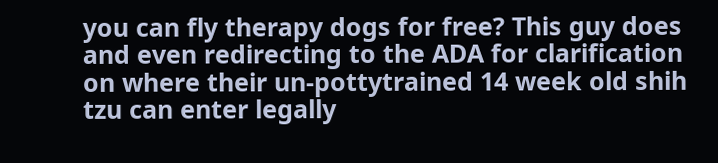you can fly therapy dogs for free? This guy does and even redirecting to the ADA for clarification on where their un-pottytrained 14 week old shih tzu can enter legally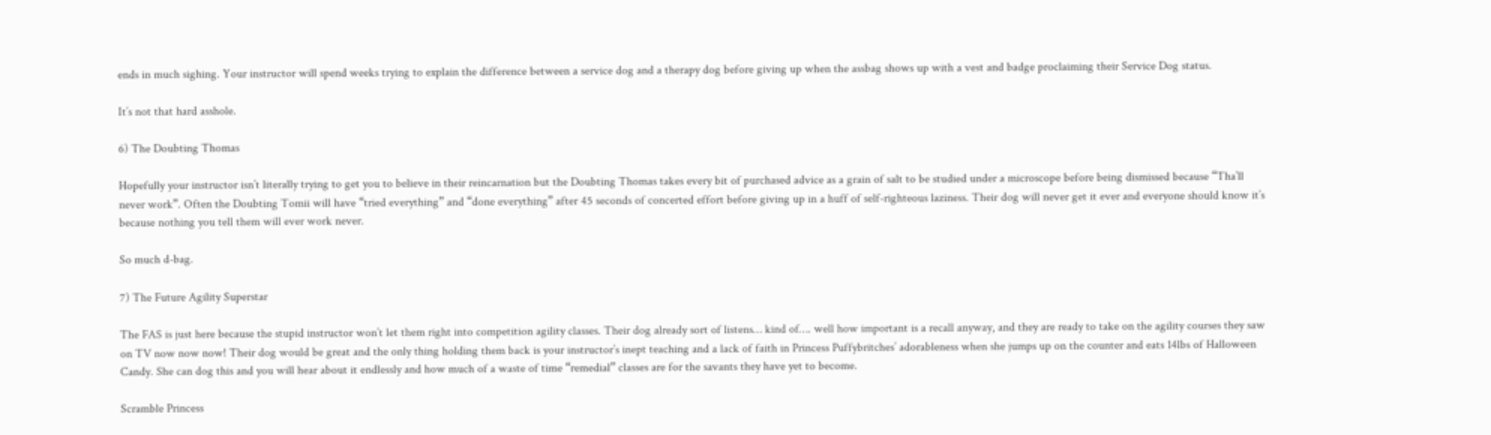ends in much sighing. Your instructor will spend weeks trying to explain the difference between a service dog and a therapy dog before giving up when the assbag shows up with a vest and badge proclaiming their Service Dog status.

It’s not that hard asshole.

6) The Doubting Thomas

Hopefully your instructor isn’t literally trying to get you to believe in their reincarnation but the Doubting Thomas takes every bit of purchased advice as a grain of salt to be studied under a microscope before being dismissed because “Tha’ll never work”. Often the Doubting Tomii will have “tried everything” and “done everything” after 45 seconds of concerted effort before giving up in a huff of self-righteous laziness. Their dog will never get it ever and everyone should know it’s because nothing you tell them will ever work never.

So much d-bag.

7) The Future Agility Superstar

The FAS is just here because the stupid instructor won’t let them right into competition agility classes. Their dog already sort of listens… kind of…. well how important is a recall anyway, and they are ready to take on the agility courses they saw on TV now now now! Their dog would be great and the only thing holding them back is your instructor’s inept teaching and a lack of faith in Princess Puffybritches’ adorableness when she jumps up on the counter and eats 14lbs of Halloween Candy. She can dog this and you will hear about it endlessly and how much of a waste of time “remedial” classes are for the savants they have yet to become.

Scramble Princess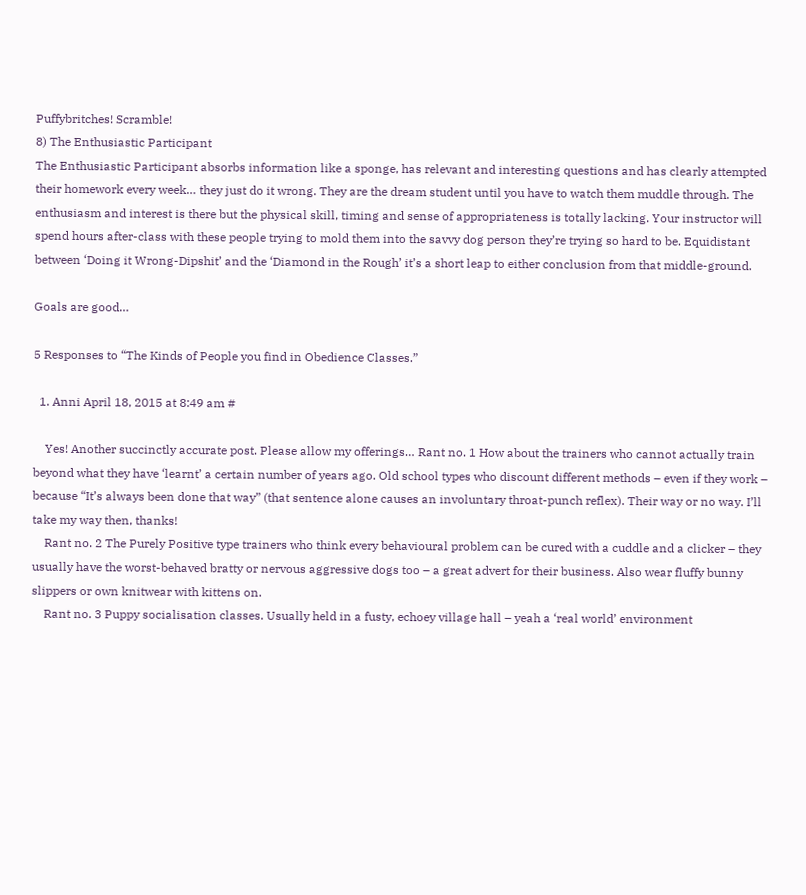Puffybritches! Scramble!
8) The Enthusiastic Participant
The Enthusiastic Participant absorbs information like a sponge, has relevant and interesting questions and has clearly attempted their homework every week… they just do it wrong. They are the dream student until you have to watch them muddle through. The enthusiasm and interest is there but the physical skill, timing and sense of appropriateness is totally lacking. Your instructor will spend hours after-class with these people trying to mold them into the savvy dog person they’re trying so hard to be. Equidistant between ‘Doing it Wrong-Dipshit’ and the ‘Diamond in the Rough’ it’s a short leap to either conclusion from that middle-ground.

Goals are good…

5 Responses to “The Kinds of People you find in Obedience Classes.”

  1. Anni April 18, 2015 at 8:49 am #

    Yes! Another succinctly accurate post. Please allow my offerings… Rant no. 1 How about the trainers who cannot actually train beyond what they have ‘learnt’ a certain number of years ago. Old school types who discount different methods – even if they work – because “It’s always been done that way” (that sentence alone causes an involuntary throat-punch reflex). Their way or no way. I’ll take my way then, thanks!
    Rant no. 2 The Purely Positive type trainers who think every behavioural problem can be cured with a cuddle and a clicker – they usually have the worst-behaved bratty or nervous aggressive dogs too – a great advert for their business. Also wear fluffy bunny slippers or own knitwear with kittens on.
    Rant no. 3 Puppy socialisation classes. Usually held in a fusty, echoey village hall – yeah a ‘real world’ environment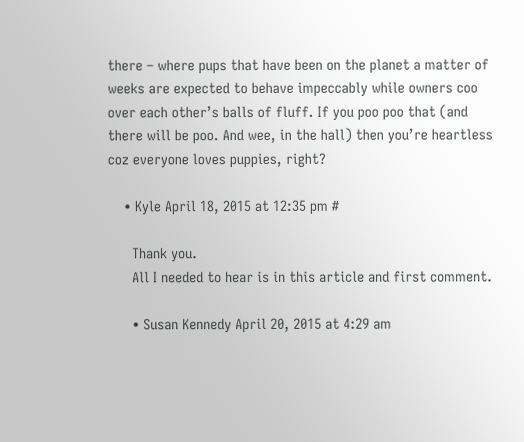there – where pups that have been on the planet a matter of weeks are expected to behave impeccably while owners coo over each other’s balls of fluff. If you poo poo that (and there will be poo. And wee, in the hall) then you’re heartless coz everyone loves puppies, right?

    • Kyle April 18, 2015 at 12:35 pm #

      Thank you.
      All I needed to hear is in this article and first comment.

      • Susan Kennedy April 20, 2015 at 4:29 am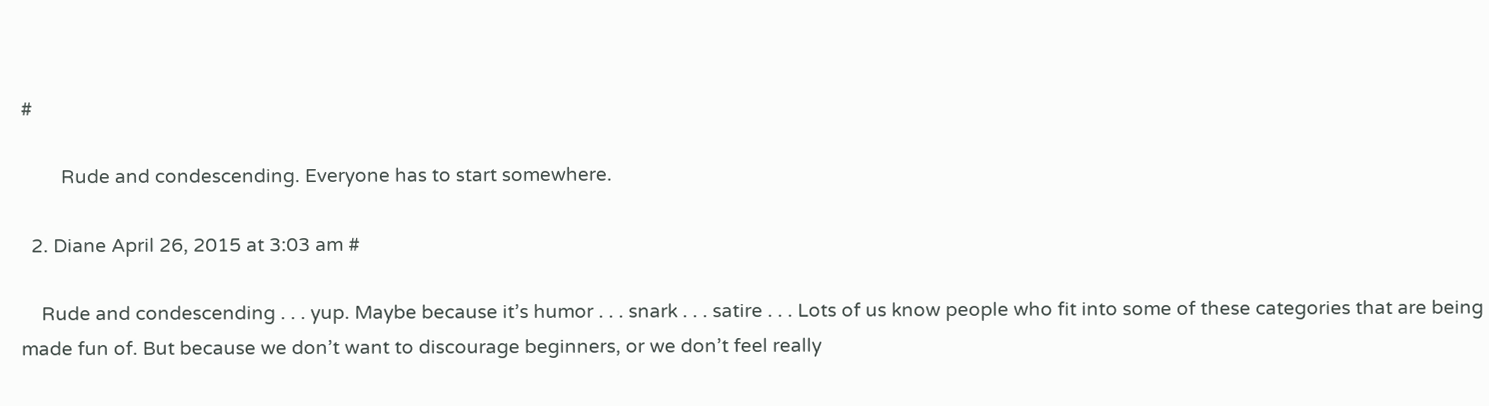#

        Rude and condescending. Everyone has to start somewhere.

  2. Diane April 26, 2015 at 3:03 am #

    Rude and condescending . . . yup. Maybe because it’s humor . . . snark . . . satire . . . Lots of us know people who fit into some of these categories that are being made fun of. But because we don’t want to discourage beginners, or we don’t feel really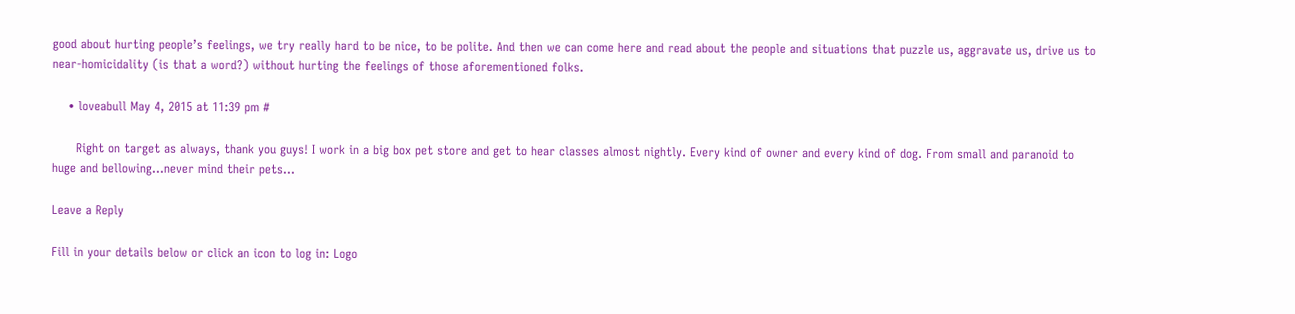good about hurting people’s feelings, we try really hard to be nice, to be polite. And then we can come here and read about the people and situations that puzzle us, aggravate us, drive us to near-homicidality (is that a word?) without hurting the feelings of those aforementioned folks.

    • loveabull May 4, 2015 at 11:39 pm #

      Right on target as always, thank you guys! I work in a big box pet store and get to hear classes almost nightly. Every kind of owner and every kind of dog. From small and paranoid to huge and bellowing…never mind their pets…

Leave a Reply

Fill in your details below or click an icon to log in: Logo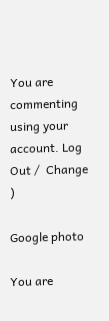You are commenting using your account. Log Out /  Change )

Google photo

You are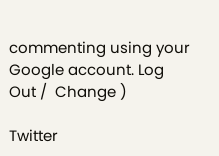commenting using your Google account. Log Out /  Change )

Twitter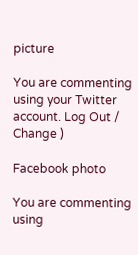picture

You are commenting using your Twitter account. Log Out /  Change )

Facebook photo

You are commenting using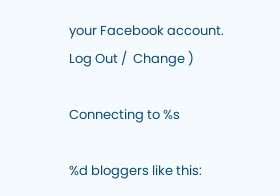your Facebook account. Log Out /  Change )

Connecting to %s

%d bloggers like this: